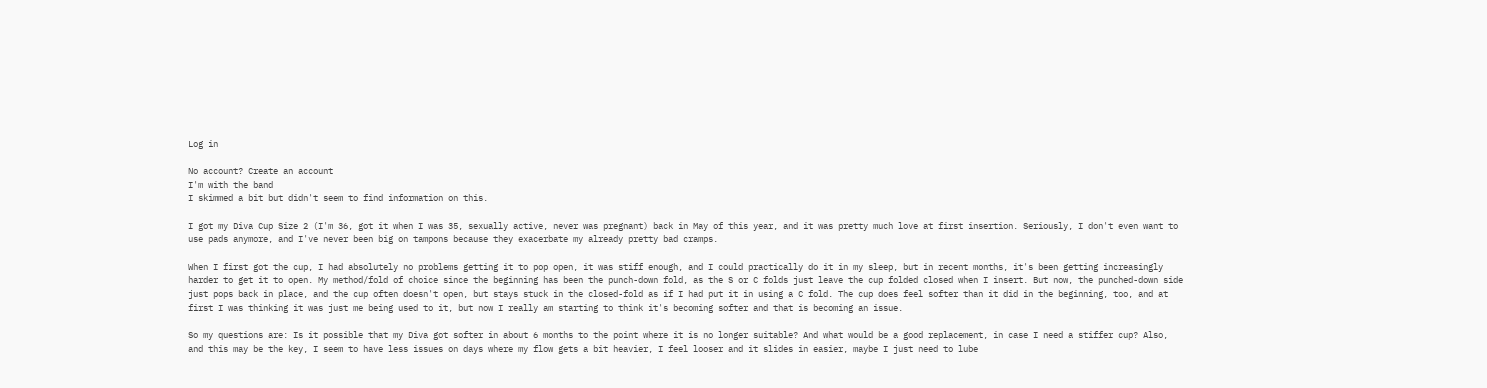Log in

No account? Create an account
I'm with the band
I skimmed a bit but didn't seem to find information on this.

I got my Diva Cup Size 2 (I'm 36, got it when I was 35, sexually active, never was pregnant) back in May of this year, and it was pretty much love at first insertion. Seriously, I don't even want to use pads anymore, and I've never been big on tampons because they exacerbate my already pretty bad cramps.

When I first got the cup, I had absolutely no problems getting it to pop open, it was stiff enough, and I could practically do it in my sleep, but in recent months, it's been getting increasingly harder to get it to open. My method/fold of choice since the beginning has been the punch-down fold, as the S or C folds just leave the cup folded closed when I insert. But now, the punched-down side just pops back in place, and the cup often doesn't open, but stays stuck in the closed-fold as if I had put it in using a C fold. The cup does feel softer than it did in the beginning, too, and at first I was thinking it was just me being used to it, but now I really am starting to think it's becoming softer and that is becoming an issue.

So my questions are: Is it possible that my Diva got softer in about 6 months to the point where it is no longer suitable? And what would be a good replacement, in case I need a stiffer cup? Also, and this may be the key, I seem to have less issues on days where my flow gets a bit heavier, I feel looser and it slides in easier, maybe I just need to lube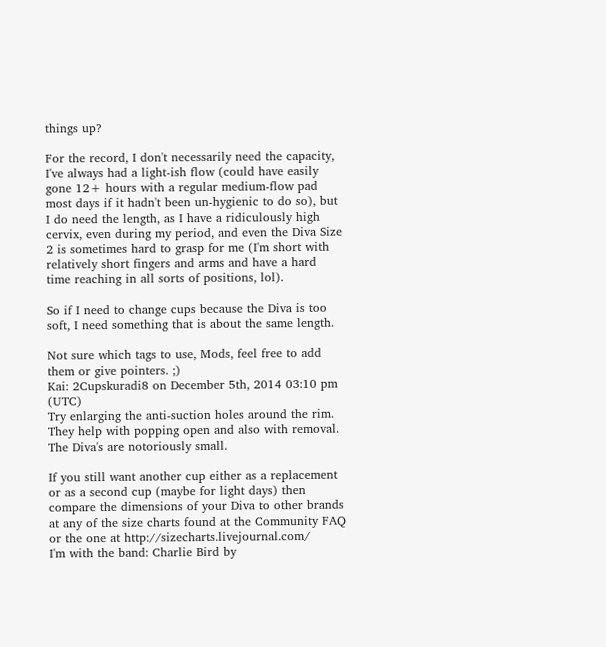things up?

For the record, I don't necessarily need the capacity, I've always had a light-ish flow (could have easily gone 12+ hours with a regular medium-flow pad most days if it hadn't been un-hygienic to do so), but I do need the length, as I have a ridiculously high cervix, even during my period, and even the Diva Size 2 is sometimes hard to grasp for me (I'm short with relatively short fingers and arms and have a hard time reaching in all sorts of positions, lol).

So if I need to change cups because the Diva is too soft, I need something that is about the same length.

Not sure which tags to use, Mods, feel free to add them or give pointers. ;)
Kai: 2Cupskuradi8 on December 5th, 2014 03:10 pm (UTC)
Try enlarging the anti-suction holes around the rim. They help with popping open and also with removal. The Diva's are notoriously small.

If you still want another cup either as a replacement or as a second cup (maybe for light days) then compare the dimensions of your Diva to other brands at any of the size charts found at the Community FAQ or the one at http://sizecharts.livejournal.com/
I'm with the band: Charlie Bird by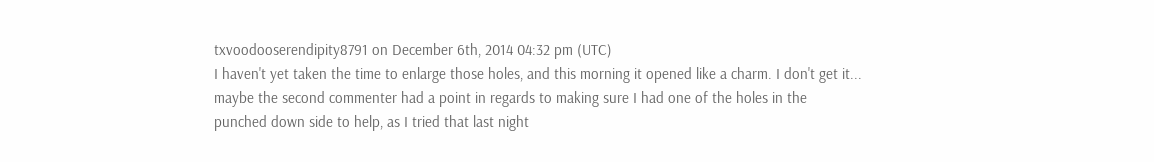txvoodooserendipity8791 on December 6th, 2014 04:32 pm (UTC)
I haven't yet taken the time to enlarge those holes, and this morning it opened like a charm. I don't get it... maybe the second commenter had a point in regards to making sure I had one of the holes in the punched down side to help, as I tried that last night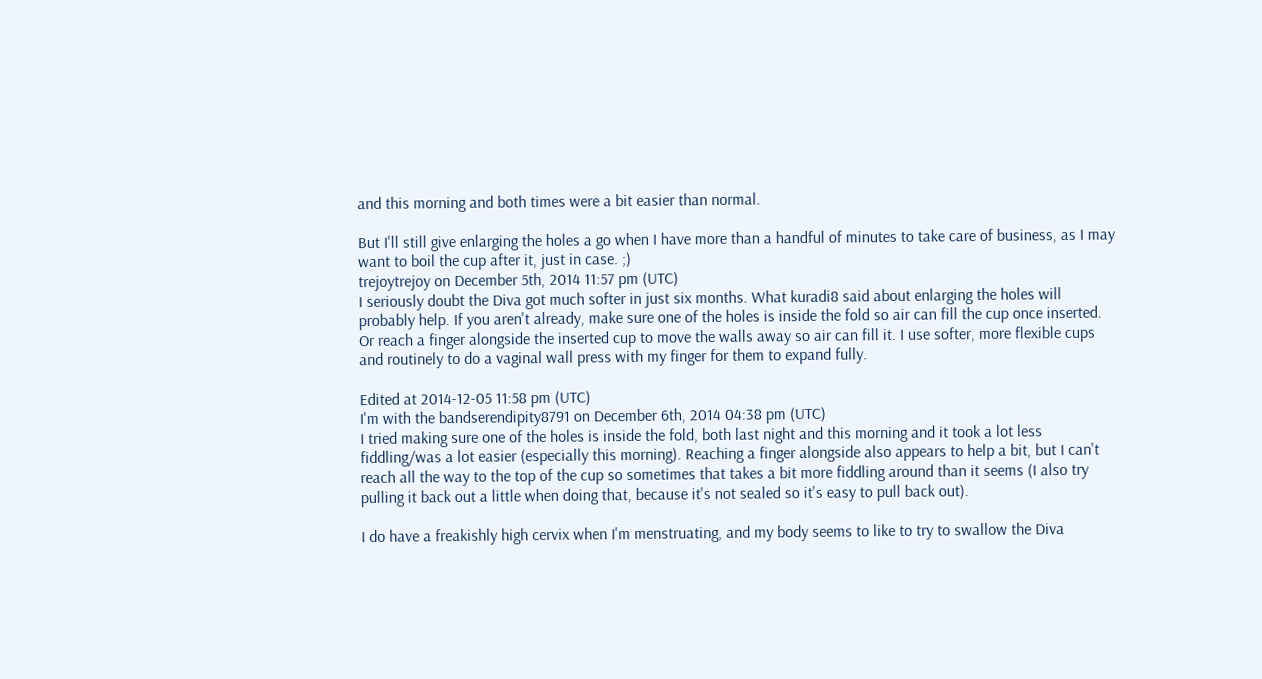and this morning and both times were a bit easier than normal.

But I'll still give enlarging the holes a go when I have more than a handful of minutes to take care of business, as I may want to boil the cup after it, just in case. ;)
trejoytrejoy on December 5th, 2014 11:57 pm (UTC)
I seriously doubt the Diva got much softer in just six months. What kuradi8 said about enlarging the holes will probably help. If you aren't already, make sure one of the holes is inside the fold so air can fill the cup once inserted. Or reach a finger alongside the inserted cup to move the walls away so air can fill it. I use softer, more flexible cups and routinely to do a vaginal wall press with my finger for them to expand fully.

Edited at 2014-12-05 11:58 pm (UTC)
I'm with the bandserendipity8791 on December 6th, 2014 04:38 pm (UTC)
I tried making sure one of the holes is inside the fold, both last night and this morning and it took a lot less fiddling/was a lot easier (especially this morning). Reaching a finger alongside also appears to help a bit, but I can't reach all the way to the top of the cup so sometimes that takes a bit more fiddling around than it seems (I also try pulling it back out a little when doing that, because it's not sealed so it's easy to pull back out).

I do have a freakishly high cervix when I'm menstruating, and my body seems to like to try to swallow the Diva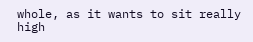whole, as it wants to sit really high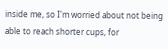inside me, so I'm worried about not being able to reach shorter cups, for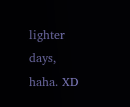lighter days, haha. XD